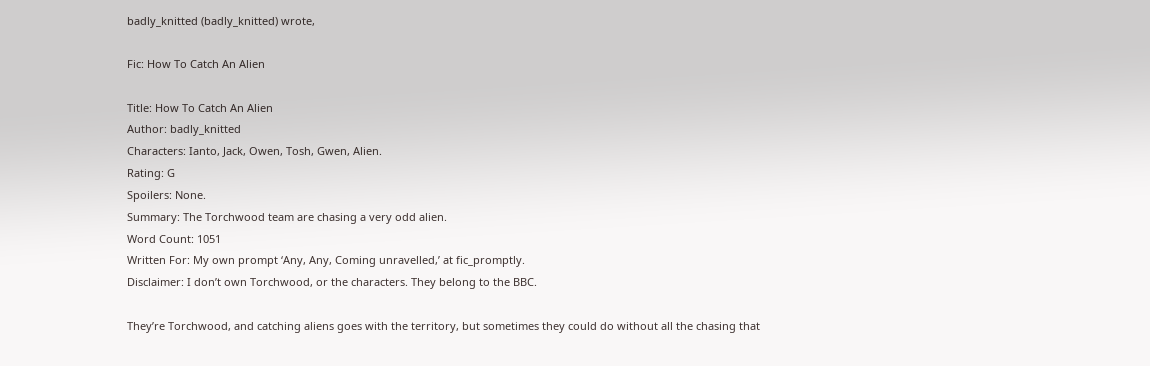badly_knitted (badly_knitted) wrote,

Fic: How To Catch An Alien

Title: How To Catch An Alien
Author: badly_knitted
Characters: Ianto, Jack, Owen, Tosh, Gwen, Alien.
Rating: G
Spoilers: None.
Summary: The Torchwood team are chasing a very odd alien.
Word Count: 1051
Written For: My own prompt ‘Any, Any, Coming unravelled,’ at fic_promptly.
Disclaimer: I don’t own Torchwood, or the characters. They belong to the BBC.

They’re Torchwood, and catching aliens goes with the territory, but sometimes they could do without all the chasing that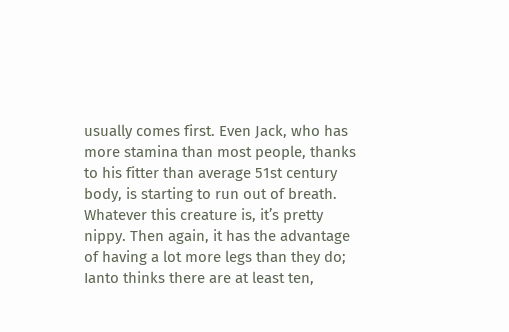usually comes first. Even Jack, who has more stamina than most people, thanks to his fitter than average 51st century body, is starting to run out of breath. Whatever this creature is, it’s pretty nippy. Then again, it has the advantage of having a lot more legs than they do; Ianto thinks there are at least ten,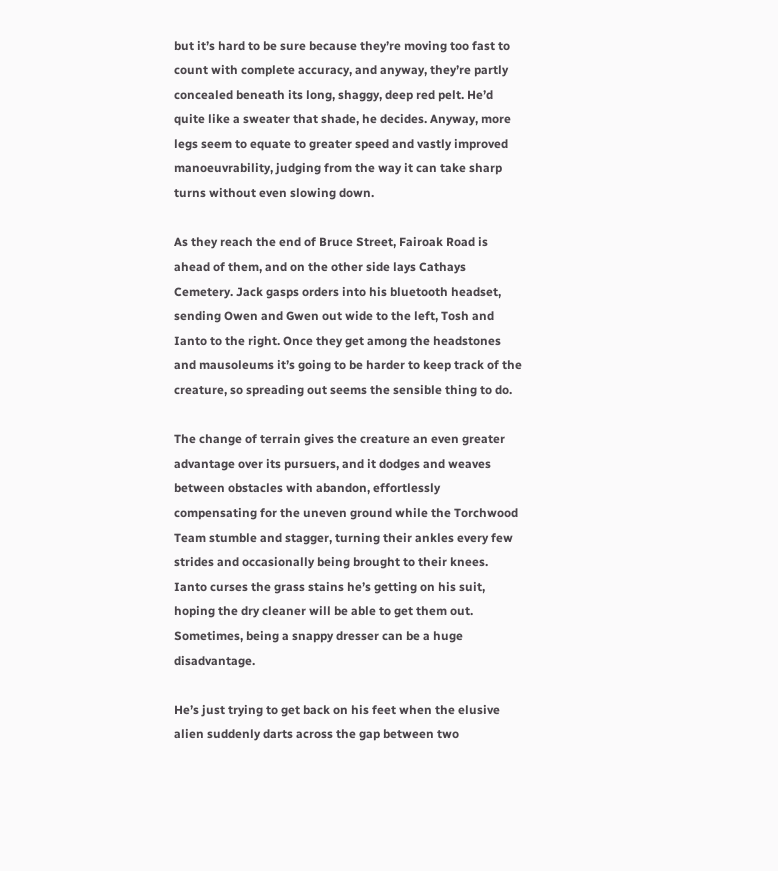but it’s hard to be sure because they’re moving too fast to count with complete accuracy, and anyway, they’re partly concealed beneath its long, shaggy, deep red pelt. He’d quite like a sweater that shade, he decides. Anyway, more legs seem to equate to greater speed and vastly improved manoeuvrability, judging from the way it can take sharp turns without even slowing down.

As they reach the end of Bruce Street, Fairoak Road is ahead of them, and on the other side lays Cathays Cemetery. Jack gasps orders into his bluetooth headset, sending Owen and Gwen out wide to the left, Tosh and Ianto to the right. Once they get among the headstones and mausoleums it’s going to be harder to keep track of the creature, so spreading out seems the sensible thing to do.

The change of terrain gives the creature an even greater advantage over its pursuers, and it dodges and weaves between obstacles with abandon, effortlessly compensating for the uneven ground while the Torchwood Team stumble and stagger, turning their ankles every few strides and occasionally being brought to their knees. Ianto curses the grass stains he’s getting on his suit, hoping the dry cleaner will be able to get them out. Sometimes, being a snappy dresser can be a huge disadvantage.

He’s just trying to get back on his feet when the elusive alien suddenly darts across the gap between two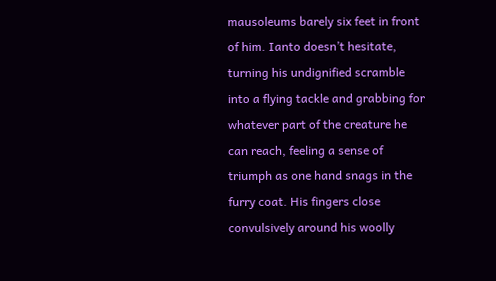mausoleums barely six feet in front of him. Ianto doesn’t hesitate, turning his undignified scramble into a flying tackle and grabbing for whatever part of the creature he can reach, feeling a sense of triumph as one hand snags in the furry coat. His fingers close convulsively around his woolly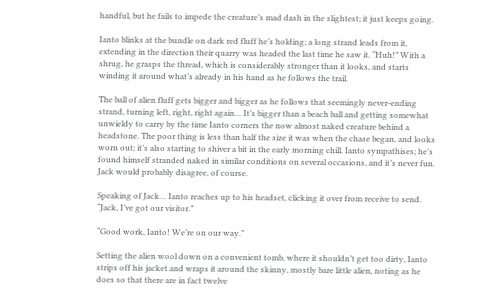handful, but he fails to impede the creature’s mad dash in the slightest; it just keeps going.

Ianto blinks at the bundle on dark red fluff he’s holding; a long strand leads from it, extending in the direction their quarry was headed the last time he saw it. “Huh!” With a shrug, he grasps the thread, which is considerably stronger than it looks, and starts winding it around what’s already in his hand as he follows the trail.

The ball of alien fluff gets bigger and bigger as he follows that seemingly never-ending strand, turning left, right, right again… It’s bigger than a beach ball and getting somewhat unwieldy to carry by the time Ianto corners the now almost naked creature behind a headstone. The poor thing is less than half the size it was when the chase began, and looks worn out; it’s also starting to shiver a bit in the early morning chill. Ianto sympathises; he’s found himself stranded naked in similar conditions on several occasions, and it’s never fun. Jack would probably disagree, of course.

Speaking of Jack… Ianto reaches up to his headset, clicking it over from receive to send. “Jack, I’ve got our visitor.”

“Good work, Ianto! We’re on our way.”

Setting the alien wool down on a convenient tomb, where it shouldn’t get too dirty, Ianto strips off his jacket and wraps it around the skinny, mostly bare little alien, noting as he does so that there are in fact twelve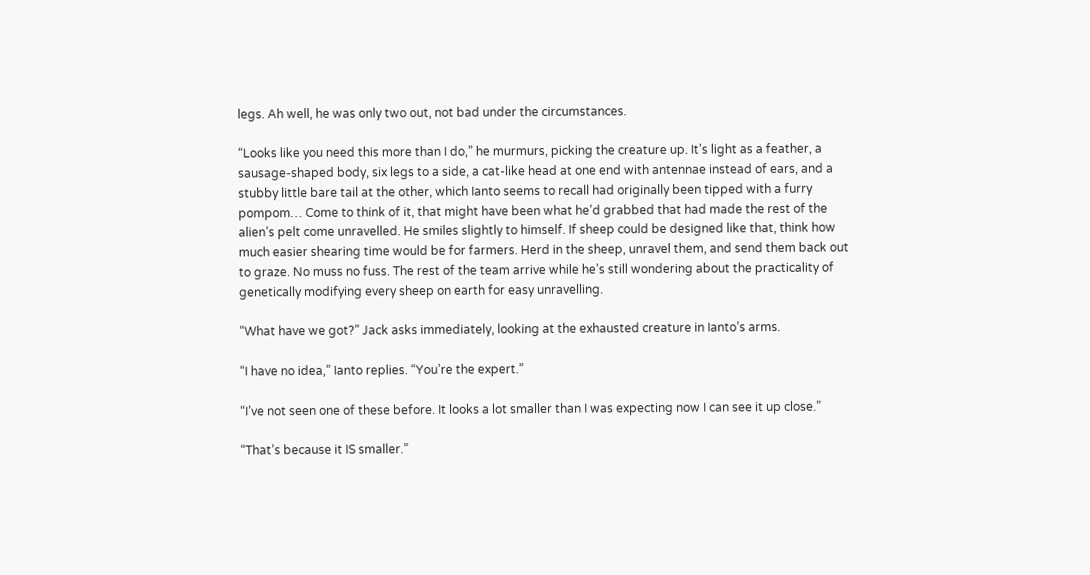legs. Ah well, he was only two out, not bad under the circumstances.

“Looks like you need this more than I do,” he murmurs, picking the creature up. It’s light as a feather, a sausage-shaped body, six legs to a side, a cat-like head at one end with antennae instead of ears, and a stubby little bare tail at the other, which Ianto seems to recall had originally been tipped with a furry pompom… Come to think of it, that might have been what he’d grabbed that had made the rest of the alien’s pelt come unravelled. He smiles slightly to himself. If sheep could be designed like that, think how much easier shearing time would be for farmers. Herd in the sheep, unravel them, and send them back out to graze. No muss no fuss. The rest of the team arrive while he’s still wondering about the practicality of genetically modifying every sheep on earth for easy unravelling.

“What have we got?” Jack asks immediately, looking at the exhausted creature in Ianto’s arms.

“I have no idea,” Ianto replies. “You’re the expert.”

“I’ve not seen one of these before. It looks a lot smaller than I was expecting now I can see it up close.”

“That’s because it IS smaller.”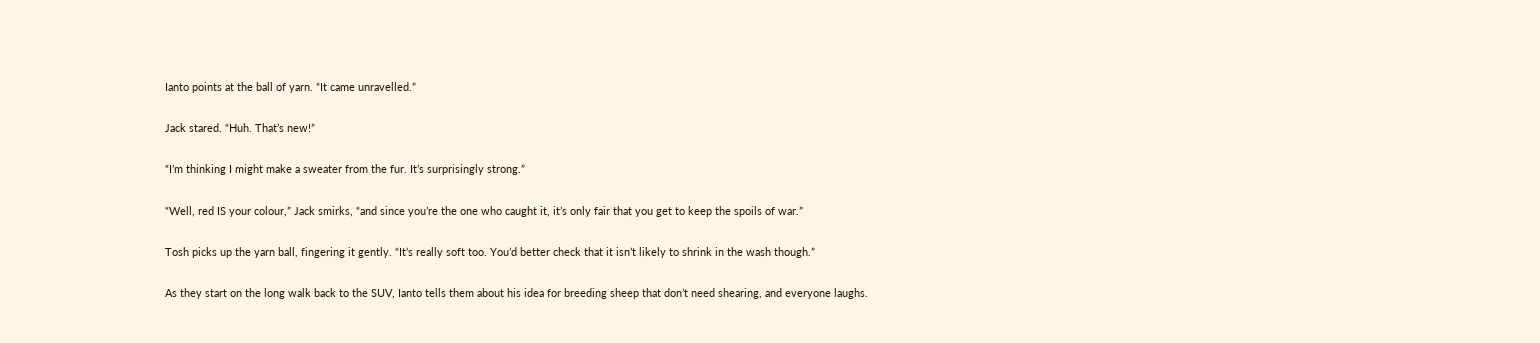Ianto points at the ball of yarn. “It came unravelled.”

Jack stared. “Huh. That’s new!”

“I’m thinking I might make a sweater from the fur. It’s surprisingly strong.”

“Well, red IS your colour,” Jack smirks, “and since you’re the one who caught it, it’s only fair that you get to keep the spoils of war.”

Tosh picks up the yarn ball, fingering it gently. “It’s really soft too. You’d better check that it isn’t likely to shrink in the wash though.”

As they start on the long walk back to the SUV, Ianto tells them about his idea for breeding sheep that don’t need shearing, and everyone laughs.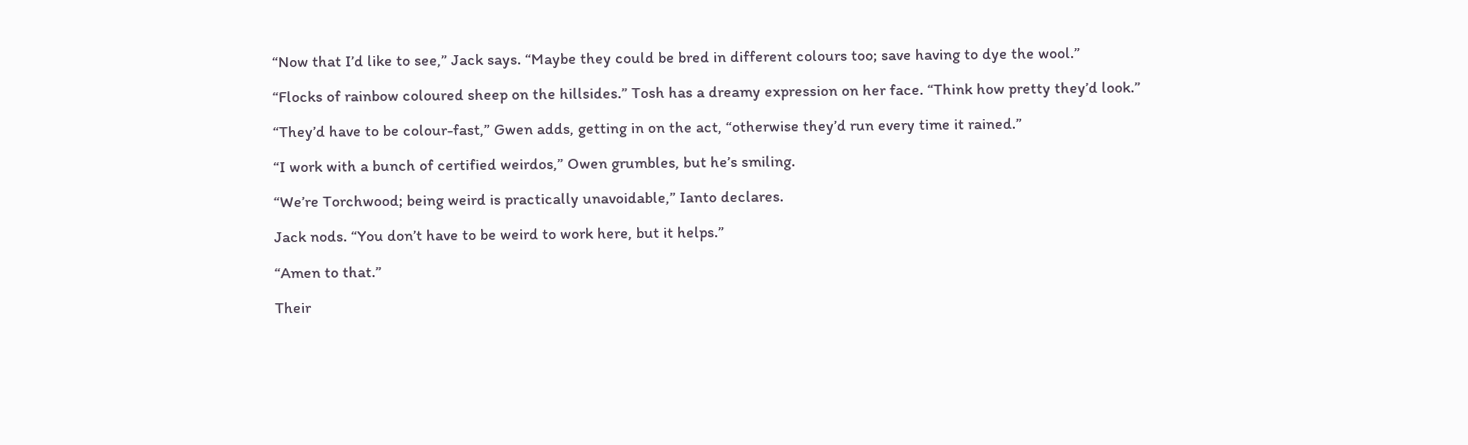“Now that I’d like to see,” Jack says. “Maybe they could be bred in different colours too; save having to dye the wool.”

“Flocks of rainbow coloured sheep on the hillsides.” Tosh has a dreamy expression on her face. “Think how pretty they’d look.”

“They’d have to be colour-fast,” Gwen adds, getting in on the act, “otherwise they’d run every time it rained.”

“I work with a bunch of certified weirdos,” Owen grumbles, but he’s smiling.

“We’re Torchwood; being weird is practically unavoidable,” Ianto declares.

Jack nods. “You don’t have to be weird to work here, but it helps.”

“Amen to that.”

Their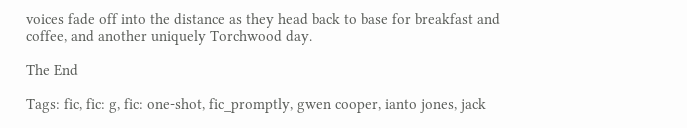voices fade off into the distance as they head back to base for breakfast and coffee, and another uniquely Torchwood day.

The End

Tags: fic, fic: g, fic: one-shot, fic_promptly, gwen cooper, ianto jones, jack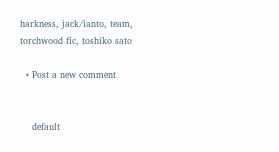harkness, jack/ianto, team, torchwood fic, toshiko sato

  • Post a new comment


    default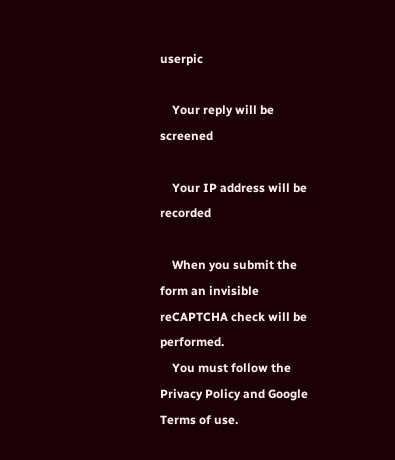userpic

    Your reply will be screened

    Your IP address will be recorded

    When you submit the form an invisible reCAPTCHA check will be performed.
    You must follow the Privacy Policy and Google Terms of use.